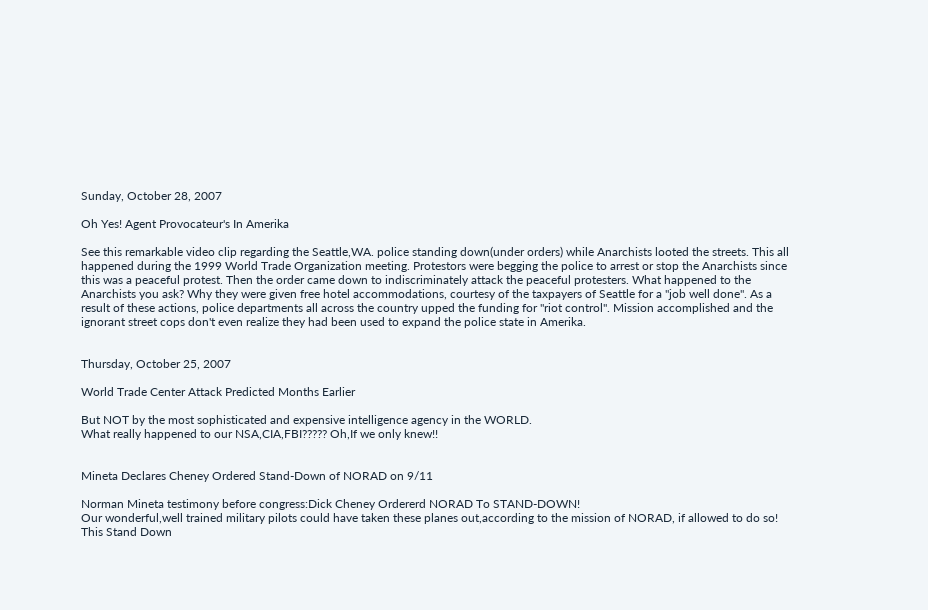Sunday, October 28, 2007

Oh Yes! Agent Provocateur's In Amerika

See this remarkable video clip regarding the Seattle,WA. police standing down(under orders) while Anarchists looted the streets. This all happened during the 1999 World Trade Organization meeting. Protestors were begging the police to arrest or stop the Anarchists since this was a peaceful protest. Then the order came down to indiscriminately attack the peaceful protesters. What happened to the Anarchists you ask? Why they were given free hotel accommodations, courtesy of the taxpayers of Seattle for a "job well done". As a result of these actions, police departments all across the country upped the funding for "riot control". Mission accomplished and the ignorant street cops don't even realize they had been used to expand the police state in Amerika.


Thursday, October 25, 2007

World Trade Center Attack Predicted Months Earlier

But NOT by the most sophisticated and expensive intelligence agency in the WORLD.
What really happened to our NSA,CIA,FBI????? Oh,If we only knew!!


Mineta Declares Cheney Ordered Stand-Down of NORAD on 9/11

Norman Mineta testimony before congress:Dick Cheney Ordererd NORAD To STAND-DOWN!
Our wonderful,well trained military pilots could have taken these planes out,according to the mission of NORAD, if allowed to do so! This Stand Down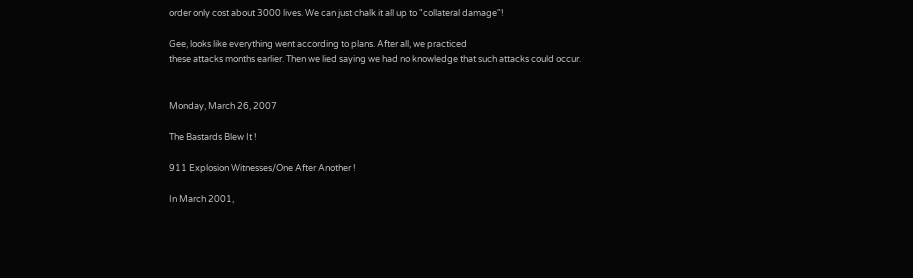order only cost about 3000 lives. We can just chalk it all up to "collateral damage"!

Gee, looks like everything went according to plans. After all, we practiced
these attacks months earlier. Then we lied saying we had no knowledge that such attacks could occur.


Monday, March 26, 2007

The Bastards Blew It !

911 Explosion Witnesses/One After Another !

In March 2001,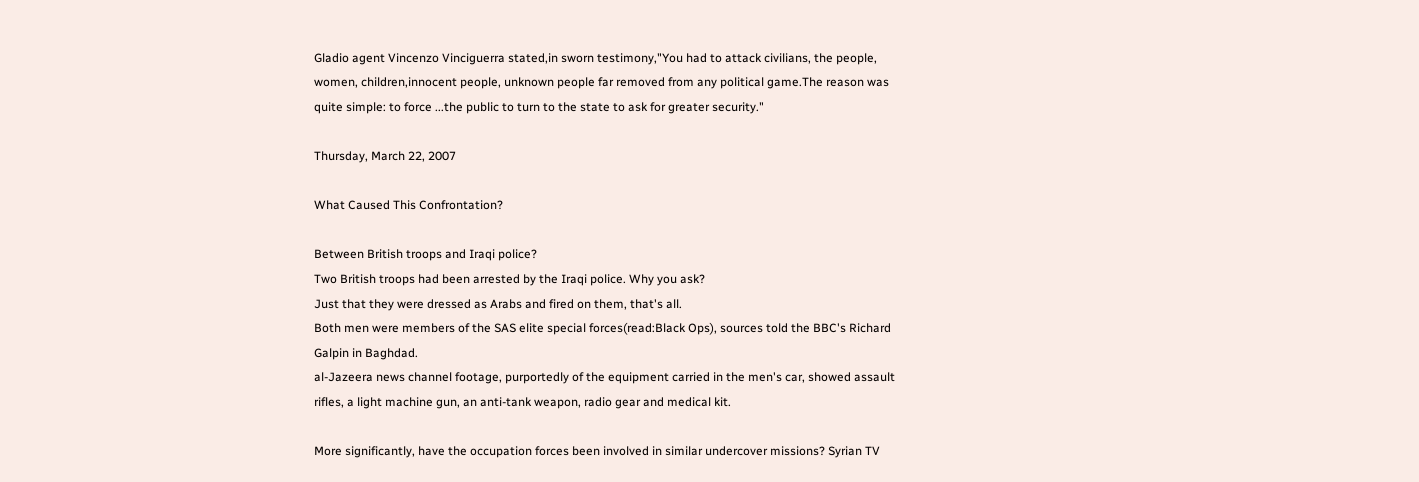Gladio agent Vincenzo Vinciguerra stated,in sworn testimony,"You had to attack civilians, the people, women, children,innocent people, unknown people far removed from any political game.The reason was quite simple: to force ...the public to turn to the state to ask for greater security."

Thursday, March 22, 2007

What Caused This Confrontation?

Between British troops and Iraqi police?
Two British troops had been arrested by the Iraqi police. Why you ask?
Just that they were dressed as Arabs and fired on them, that's all.
Both men were members of the SAS elite special forces(read:Black Ops), sources told the BBC's Richard Galpin in Baghdad.
al-Jazeera news channel footage, purportedly of the equipment carried in the men's car, showed assault rifles, a light machine gun, an anti-tank weapon, radio gear and medical kit.

More significantly, have the occupation forces been involved in similar undercover missions? Syrian TV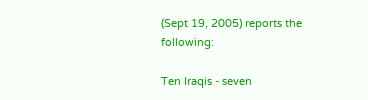(Sept 19, 2005) reports the following:

Ten Iraqis - seven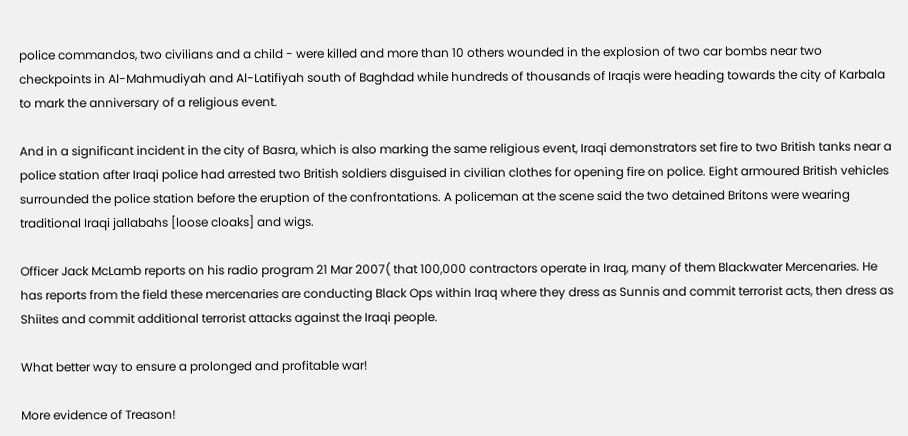police commandos, two civilians and a child - were killed and more than 10 others wounded in the explosion of two car bombs near two checkpoints in Al-Mahmudiyah and Al-Latifiyah south of Baghdad while hundreds of thousands of Iraqis were heading towards the city of Karbala to mark the anniversary of a religious event.

And in a significant incident in the city of Basra, which is also marking the same religious event, Iraqi demonstrators set fire to two British tanks near a police station after Iraqi police had arrested two British soldiers disguised in civilian clothes for opening fire on police. Eight armoured British vehicles surrounded the police station before the eruption of the confrontations. A policeman at the scene said the two detained Britons were wearing traditional Iraqi jallabahs [loose cloaks] and wigs.

Officer Jack McLamb reports on his radio program 21 Mar 2007( that 100,000 contractors operate in Iraq, many of them Blackwater Mercenaries. He has reports from the field these mercenaries are conducting Black Ops within Iraq where they dress as Sunnis and commit terrorist acts, then dress as Shiites and commit additional terrorist attacks against the Iraqi people.

What better way to ensure a prolonged and profitable war!

More evidence of Treason!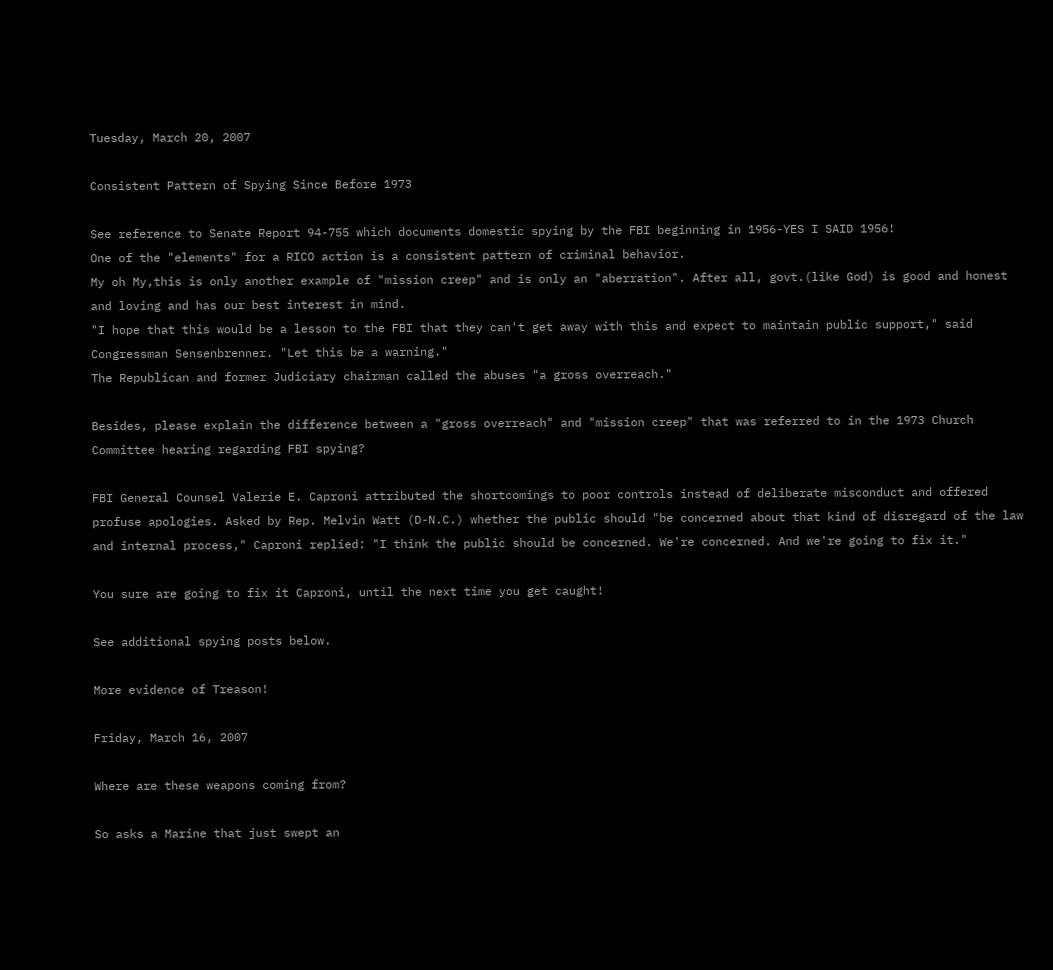Tuesday, March 20, 2007

Consistent Pattern of Spying Since Before 1973

See reference to Senate Report 94-755 which documents domestic spying by the FBI beginning in 1956-YES I SAID 1956!
One of the "elements" for a RICO action is a consistent pattern of criminal behavior.
My oh My,this is only another example of "mission creep" and is only an "aberration". After all, govt.(like God) is good and honest and loving and has our best interest in mind.
"I hope that this would be a lesson to the FBI that they can't get away with this and expect to maintain public support," said Congressman Sensenbrenner. "Let this be a warning."
The Republican and former Judiciary chairman called the abuses "a gross overreach."

Besides, please explain the difference between a "gross overreach" and "mission creep" that was referred to in the 1973 Church Committee hearing regarding FBI spying?

FBI General Counsel Valerie E. Caproni attributed the shortcomings to poor controls instead of deliberate misconduct and offered profuse apologies. Asked by Rep. Melvin Watt (D-N.C.) whether the public should "be concerned about that kind of disregard of the law and internal process," Caproni replied: "I think the public should be concerned. We're concerned. And we're going to fix it."

You sure are going to fix it Caproni, until the next time you get caught!

See additional spying posts below.

More evidence of Treason!

Friday, March 16, 2007

Where are these weapons coming from?

So asks a Marine that just swept an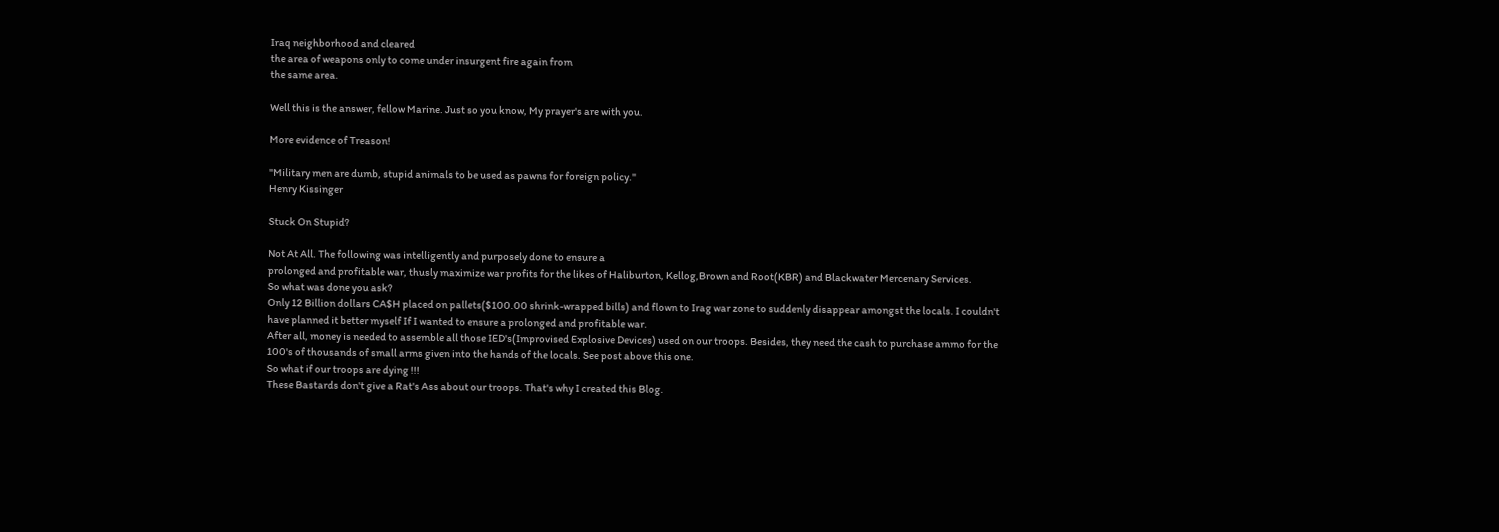Iraq neighborhood and cleared
the area of weapons only to come under insurgent fire again from
the same area.

Well this is the answer, fellow Marine. Just so you know, My prayer's are with you.

More evidence of Treason!

"Military men are dumb, stupid animals to be used as pawns for foreign policy."
Henry Kissinger

Stuck On Stupid?

Not At All. The following was intelligently and purposely done to ensure a
prolonged and profitable war, thusly maximize war profits for the likes of Haliburton, Kellog,Brown and Root(KBR) and Blackwater Mercenary Services.
So what was done you ask?
Only 12 Billion dollars CA$H placed on pallets($100.00 shrink-wrapped bills) and flown to Irag war zone to suddenly disappear amongst the locals. I couldn't have planned it better myself If I wanted to ensure a prolonged and profitable war.
After all, money is needed to assemble all those IED's(Improvised Explosive Devices) used on our troops. Besides, they need the cash to purchase ammo for the 100's of thousands of small arms given into the hands of the locals. See post above this one.
So what if our troops are dying !!!
These Bastards don't give a Rat's Ass about our troops. That's why I created this Blog.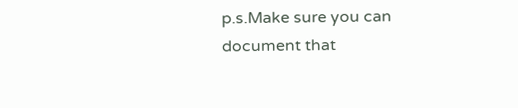p.s.Make sure you can document that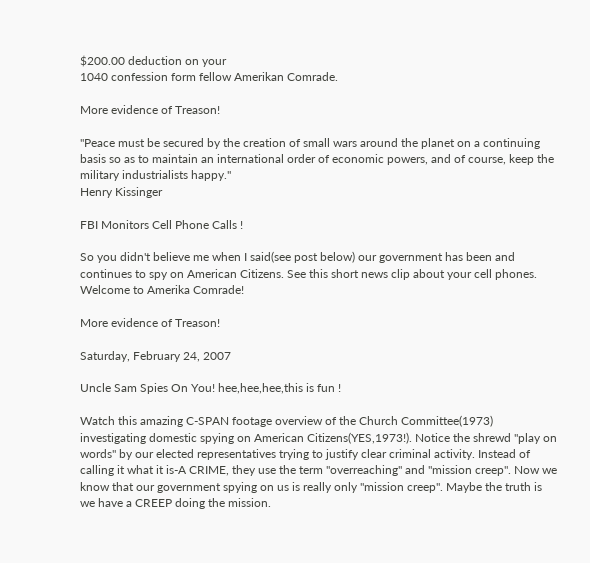$200.00 deduction on your
1040 confession form fellow Amerikan Comrade.

More evidence of Treason!

"Peace must be secured by the creation of small wars around the planet on a continuing basis so as to maintain an international order of economic powers, and of course, keep the military industrialists happy."
Henry Kissinger

FBI Monitors Cell Phone Calls !

So you didn't believe me when I said(see post below) our government has been and continues to spy on American Citizens. See this short news clip about your cell phones. Welcome to Amerika Comrade!

More evidence of Treason!

Saturday, February 24, 2007

Uncle Sam Spies On You! hee,hee,hee,this is fun !

Watch this amazing C-SPAN footage overview of the Church Committee(1973) investigating domestic spying on American Citizens(YES,1973!). Notice the shrewd "play on words" by our elected representatives trying to justify clear criminal activity. Instead of calling it what it is-A CRIME, they use the term "overreaching" and "mission creep". Now we know that our government spying on us is really only "mission creep". Maybe the truth is we have a CREEP doing the mission.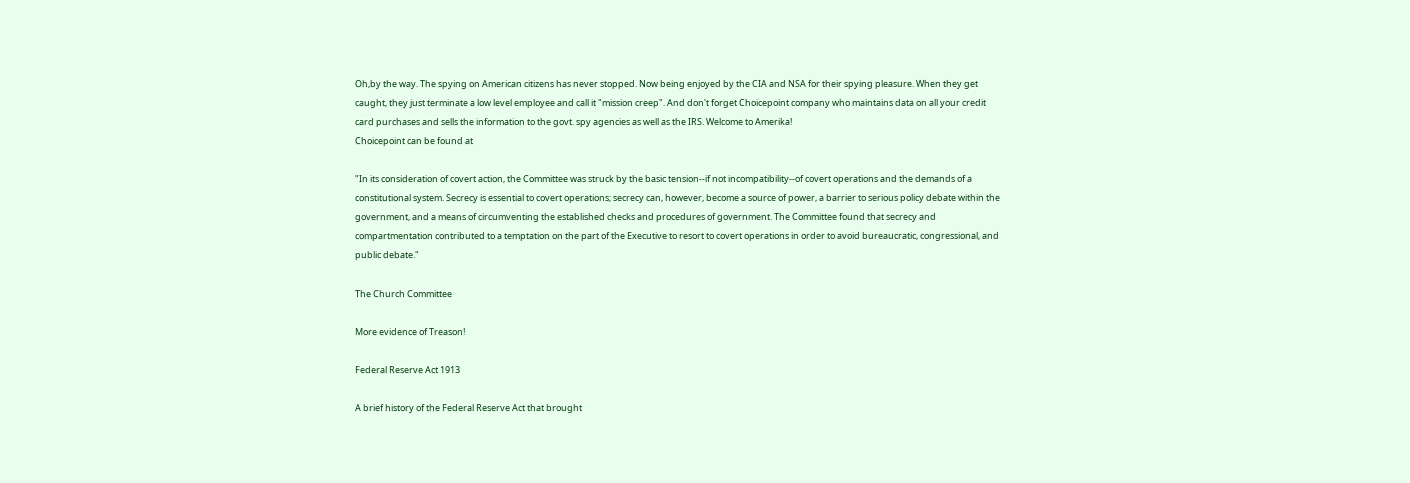Oh,by the way. The spying on American citizens has never stopped. Now being enjoyed by the CIA and NSA for their spying pleasure. When they get caught, they just terminate a low level employee and call it "mission creep". And don't forget Choicepoint company who maintains data on all your credit card purchases and sells the information to the govt. spy agencies as well as the IRS. Welcome to Amerika!
Choicepoint can be found at

"In its consideration of covert action, the Committee was struck by the basic tension--if not incompatibility--of covert operations and the demands of a constitutional system. Secrecy is essential to covert operations; secrecy can, however, become a source of power, a barrier to serious policy debate within the government, and a means of circumventing the established checks and procedures of government. The Committee found that secrecy and compartmentation contributed to a temptation on the part of the Executive to resort to covert operations in order to avoid bureaucratic, congressional, and public debate."

The Church Committee

More evidence of Treason!

Federal Reserve Act 1913

A brief history of the Federal Reserve Act that brought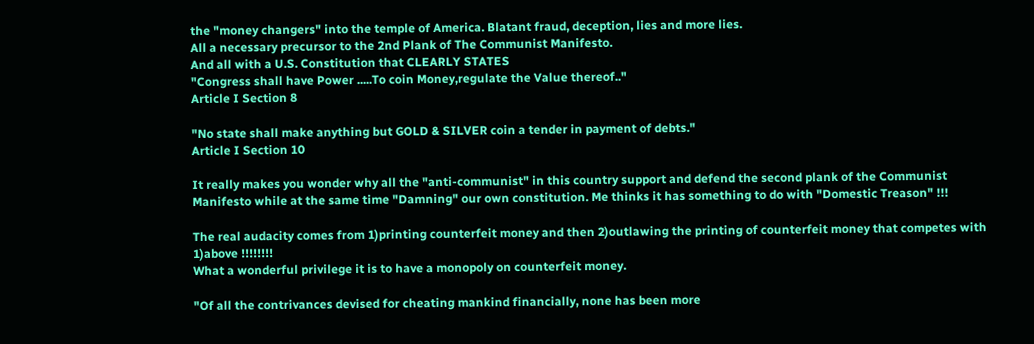the "money changers" into the temple of America. Blatant fraud, deception, lies and more lies.
All a necessary precursor to the 2nd Plank of The Communist Manifesto.
And all with a U.S. Constitution that CLEARLY STATES
"Congress shall have Power .....To coin Money,regulate the Value thereof.."
Article I Section 8

"No state shall make anything but GOLD & SILVER coin a tender in payment of debts."
Article I Section 10

It really makes you wonder why all the "anti-communist" in this country support and defend the second plank of the Communist Manifesto while at the same time "Damning" our own constitution. Me thinks it has something to do with "Domestic Treason" !!!

The real audacity comes from 1)printing counterfeit money and then 2)outlawing the printing of counterfeit money that competes with 1)above !!!!!!!!
What a wonderful privilege it is to have a monopoly on counterfeit money.

"Of all the contrivances devised for cheating mankind financially, none has been more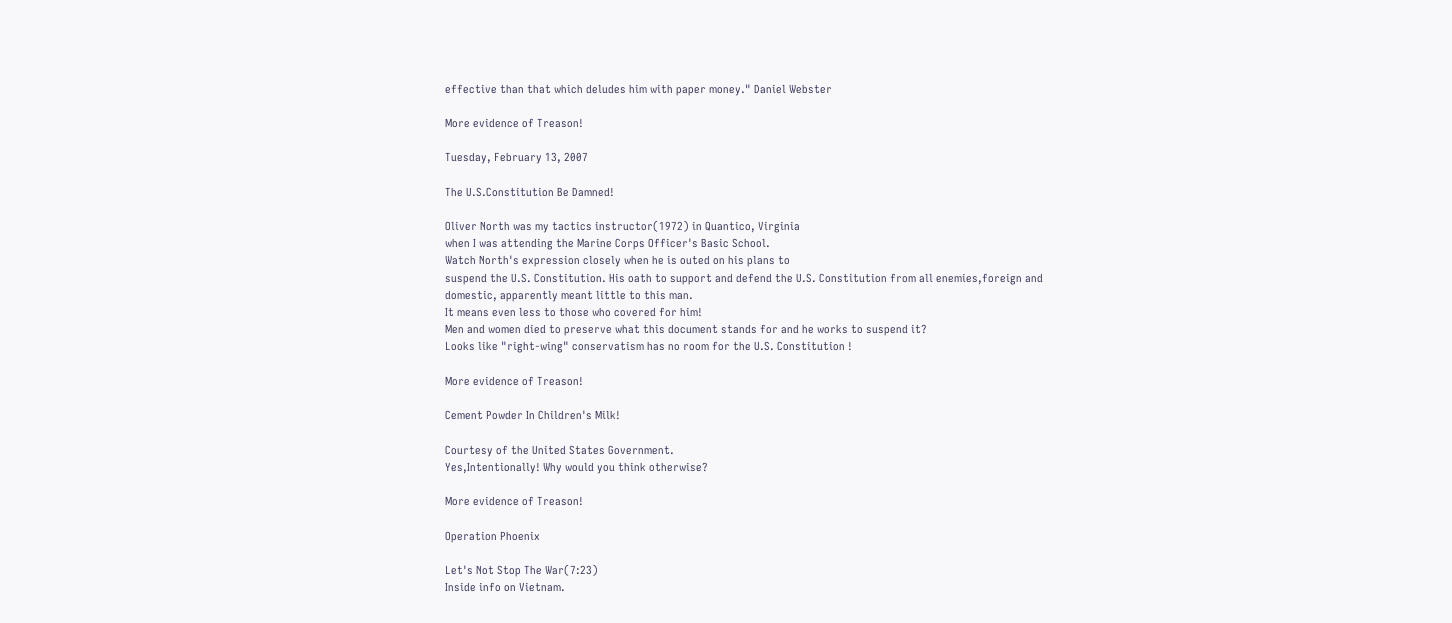effective than that which deludes him with paper money." Daniel Webster

More evidence of Treason!

Tuesday, February 13, 2007

The U.S.Constitution Be Damned!

Oliver North was my tactics instructor(1972) in Quantico, Virginia
when I was attending the Marine Corps Officer's Basic School.
Watch North's expression closely when he is outed on his plans to
suspend the U.S. Constitution. His oath to support and defend the U.S. Constitution from all enemies,foreign and domestic, apparently meant little to this man.
It means even less to those who covered for him!
Men and women died to preserve what this document stands for and he works to suspend it?
Looks like "right-wing" conservatism has no room for the U.S. Constitution !

More evidence of Treason!

Cement Powder In Children's Milk!

Courtesy of the United States Government.
Yes,Intentionally! Why would you think otherwise?

More evidence of Treason!

Operation Phoenix

Let's Not Stop The War(7:23)
Inside info on Vietnam.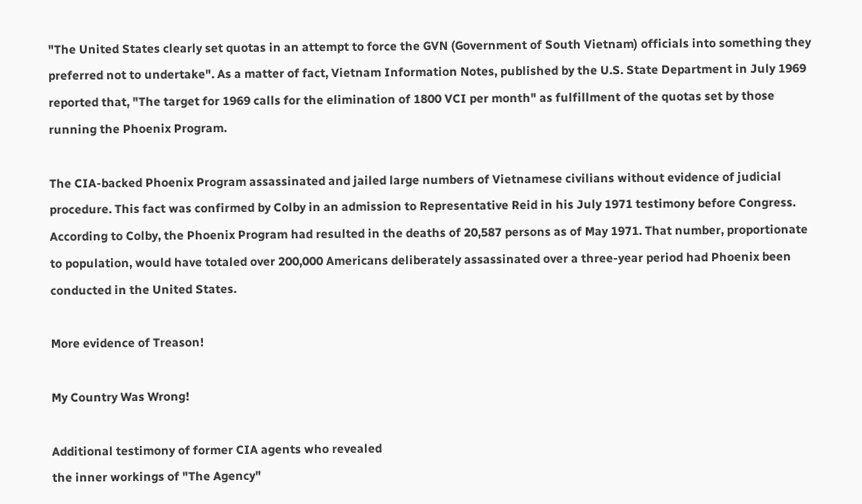"The United States clearly set quotas in an attempt to force the GVN (Government of South Vietnam) officials into something they preferred not to undertake". As a matter of fact, Vietnam Information Notes, published by the U.S. State Department in July 1969 reported that, "The target for 1969 calls for the elimination of 1800 VCI per month" as fulfillment of the quotas set by those running the Phoenix Program.

The CIA-backed Phoenix Program assassinated and jailed large numbers of Vietnamese civilians without evidence of judicial procedure. This fact was confirmed by Colby in an admission to Representative Reid in his July 1971 testimony before Congress. According to Colby, the Phoenix Program had resulted in the deaths of 20,587 persons as of May 1971. That number, proportionate to population, would have totaled over 200,000 Americans deliberately assassinated over a three-year period had Phoenix been conducted in the United States.

More evidence of Treason!

My Country Was Wrong!

Additional testimony of former CIA agents who revealed
the inner workings of "The Agency"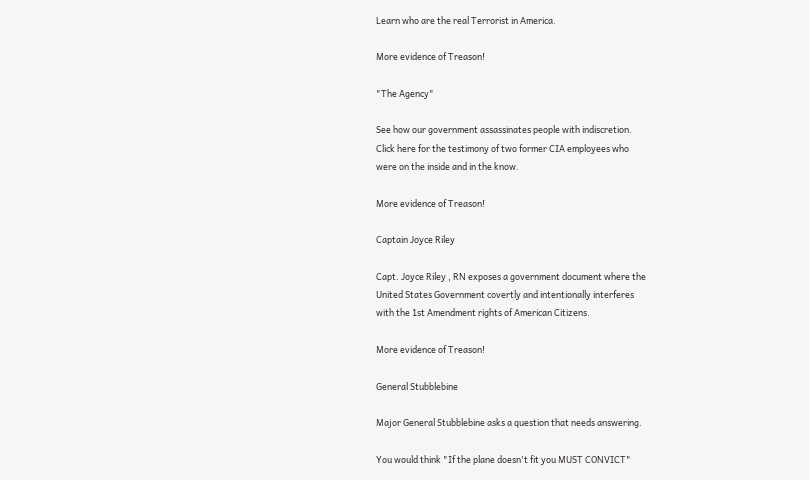Learn who are the real Terrorist in America.

More evidence of Treason!

"The Agency"

See how our government assassinates people with indiscretion.
Click here for the testimony of two former CIA employees who
were on the inside and in the know.

More evidence of Treason!

Captain Joyce Riley

Capt. Joyce Riley , RN exposes a government document where the
United States Government covertly and intentionally interferes
with the 1st Amendment rights of American Citizens.

More evidence of Treason!

General Stubblebine

Major General Stubblebine asks a question that needs answering.

You would think "If the plane doesn't fit you MUST CONVICT"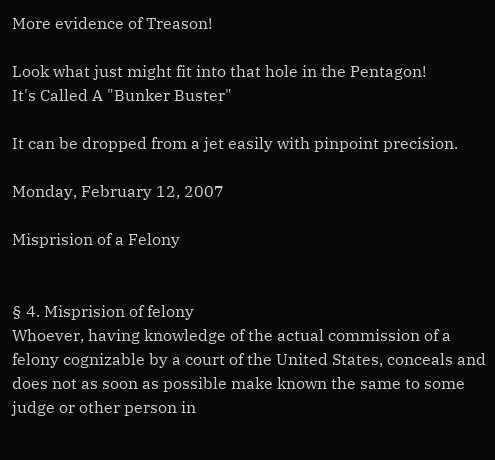More evidence of Treason!

Look what just might fit into that hole in the Pentagon!
It's Called A "Bunker Buster"

It can be dropped from a jet easily with pinpoint precision.

Monday, February 12, 2007

Misprision of a Felony


§ 4. Misprision of felony
Whoever, having knowledge of the actual commission of a felony cognizable by a court of the United States, conceals and does not as soon as possible make known the same to some judge or other person in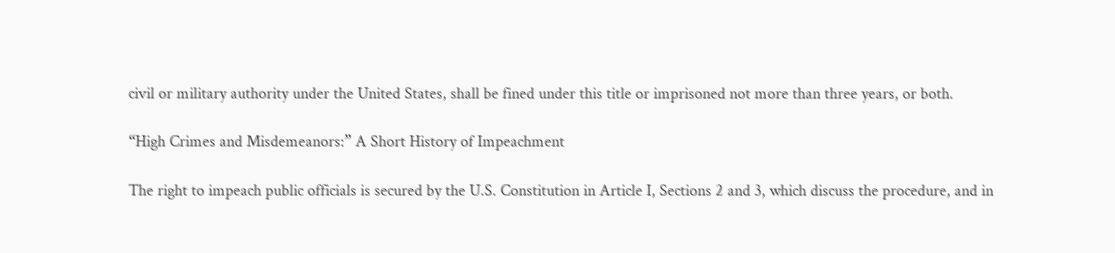civil or military authority under the United States, shall be fined under this title or imprisoned not more than three years, or both.

“High Crimes and Misdemeanors:” A Short History of Impeachment

The right to impeach public officials is secured by the U.S. Constitution in Article I, Sections 2 and 3, which discuss the procedure, and in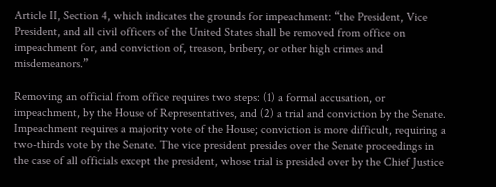Article II, Section 4, which indicates the grounds for impeachment: “the President, Vice President, and all civil officers of the United States shall be removed from office on impeachment for, and conviction of, treason, bribery, or other high crimes and misdemeanors.”

Removing an official from office requires two steps: (1) a formal accusation, or impeachment, by the House of Representatives, and (2) a trial and conviction by the Senate. Impeachment requires a majority vote of the House; conviction is more difficult, requiring a two-thirds vote by the Senate. The vice president presides over the Senate proceedings in the case of all officials except the president, whose trial is presided over by the Chief Justice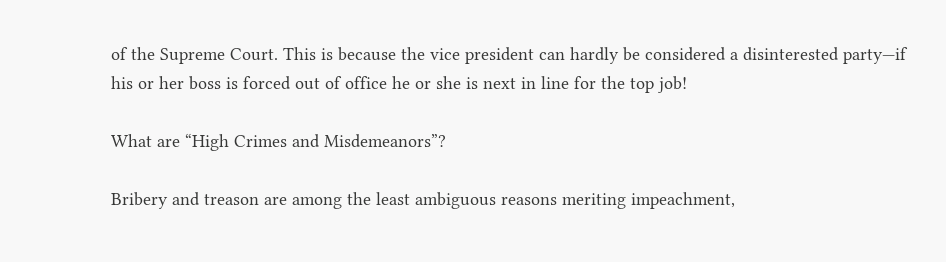of the Supreme Court. This is because the vice president can hardly be considered a disinterested party—if his or her boss is forced out of office he or she is next in line for the top job!

What are “High Crimes and Misdemeanors”?

Bribery and treason are among the least ambiguous reasons meriting impeachment,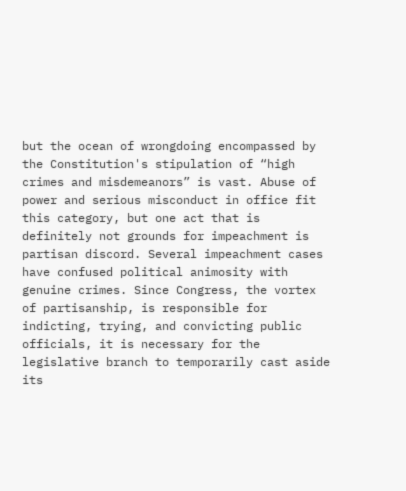but the ocean of wrongdoing encompassed by the Constitution's stipulation of “high crimes and misdemeanors” is vast. Abuse of power and serious misconduct in office fit this category, but one act that is definitely not grounds for impeachment is partisan discord. Several impeachment cases have confused political animosity with genuine crimes. Since Congress, the vortex of partisanship, is responsible for indicting, trying, and convicting public officials, it is necessary for the legislative branch to temporarily cast aside its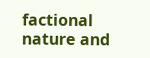factional nature and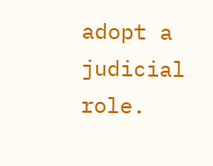adopt a judicial role.